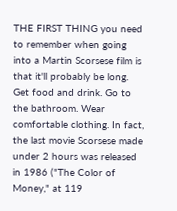THE FIRST THING you need to remember when going into a Martin Scorsese film is that it'll probably be long. Get food and drink. Go to the bathroom. Wear comfortable clothing. In fact, the last movie Scorsese made under 2 hours was released in 1986 ("The Color of Money," at 119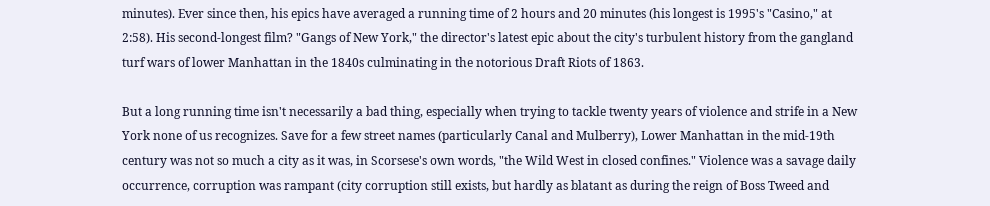minutes). Ever since then, his epics have averaged a running time of 2 hours and 20 minutes (his longest is 1995's "Casino," at 2:58). His second-longest film? "Gangs of New York," the director's latest epic about the city's turbulent history from the gangland turf wars of lower Manhattan in the 1840s culminating in the notorious Draft Riots of 1863.

But a long running time isn't necessarily a bad thing, especially when trying to tackle twenty years of violence and strife in a New York none of us recognizes. Save for a few street names (particularly Canal and Mulberry), Lower Manhattan in the mid-19th century was not so much a city as it was, in Scorsese's own words, "the Wild West in closed confines." Violence was a savage daily occurrence, corruption was rampant (city corruption still exists, but hardly as blatant as during the reign of Boss Tweed and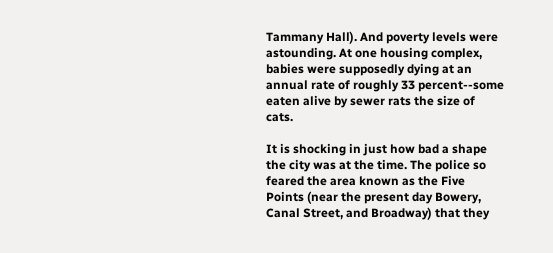Tammany Hall). And poverty levels were astounding. At one housing complex, babies were supposedly dying at an annual rate of roughly 33 percent--some eaten alive by sewer rats the size of cats.

It is shocking in just how bad a shape the city was at the time. The police so feared the area known as the Five Points (near the present day Bowery, Canal Street, and Broadway) that they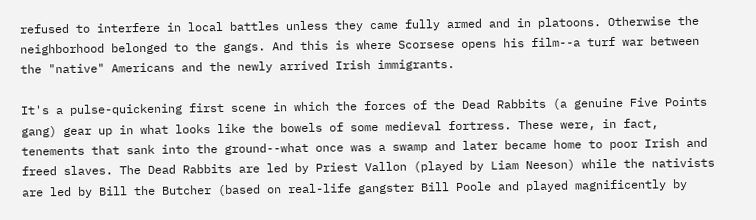refused to interfere in local battles unless they came fully armed and in platoons. Otherwise the neighborhood belonged to the gangs. And this is where Scorsese opens his film--a turf war between the "native" Americans and the newly arrived Irish immigrants.

It's a pulse-quickening first scene in which the forces of the Dead Rabbits (a genuine Five Points gang) gear up in what looks like the bowels of some medieval fortress. These were, in fact, tenements that sank into the ground--what once was a swamp and later became home to poor Irish and freed slaves. The Dead Rabbits are led by Priest Vallon (played by Liam Neeson) while the nativists are led by Bill the Butcher (based on real-life gangster Bill Poole and played magnificently by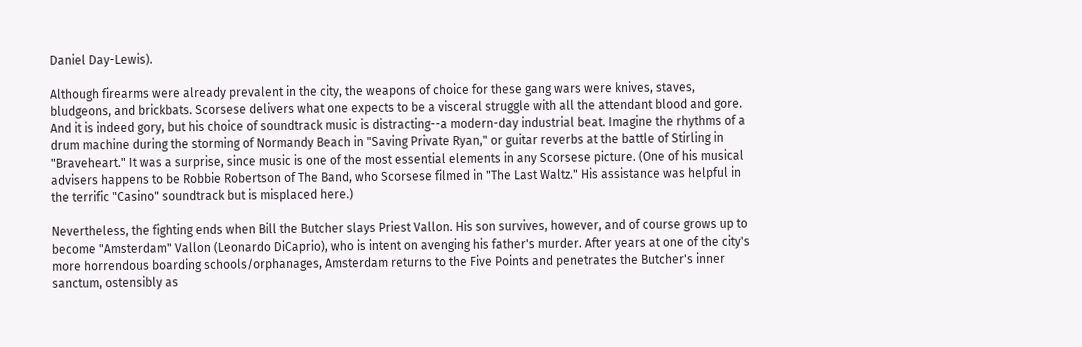Daniel Day-Lewis).

Although firearms were already prevalent in the city, the weapons of choice for these gang wars were knives, staves, bludgeons, and brickbats. Scorsese delivers what one expects to be a visceral struggle with all the attendant blood and gore. And it is indeed gory, but his choice of soundtrack music is distracting--a modern-day industrial beat. Imagine the rhythms of a drum machine during the storming of Normandy Beach in "Saving Private Ryan," or guitar reverbs at the battle of Stirling in "Braveheart." It was a surprise, since music is one of the most essential elements in any Scorsese picture. (One of his musical advisers happens to be Robbie Robertson of The Band, who Scorsese filmed in "The Last Waltz." His assistance was helpful in the terrific "Casino" soundtrack but is misplaced here.)

Nevertheless, the fighting ends when Bill the Butcher slays Priest Vallon. His son survives, however, and of course grows up to become "Amsterdam" Vallon (Leonardo DiCaprio), who is intent on avenging his father's murder. After years at one of the city's more horrendous boarding schools/orphanages, Amsterdam returns to the Five Points and penetrates the Butcher's inner sanctum, ostensibly as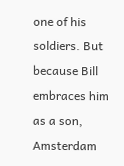one of his soldiers. But because Bill embraces him as a son, Amsterdam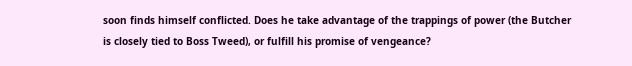soon finds himself conflicted. Does he take advantage of the trappings of power (the Butcher is closely tied to Boss Tweed), or fulfill his promise of vengeance?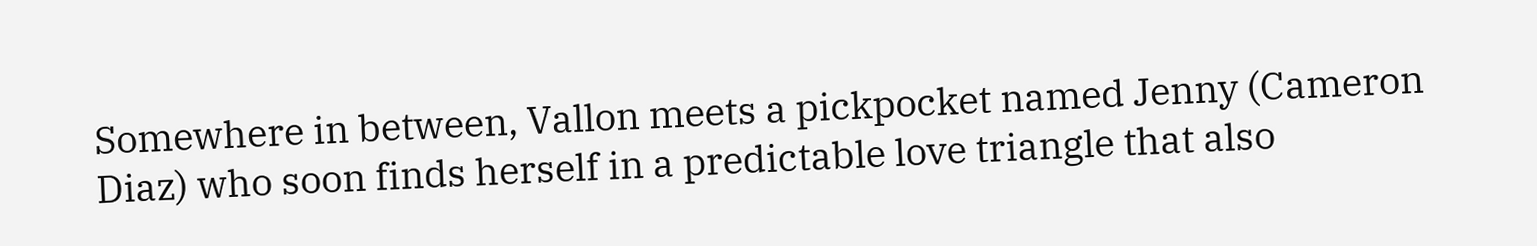Somewhere in between, Vallon meets a pickpocket named Jenny (Cameron Diaz) who soon finds herself in a predictable love triangle that also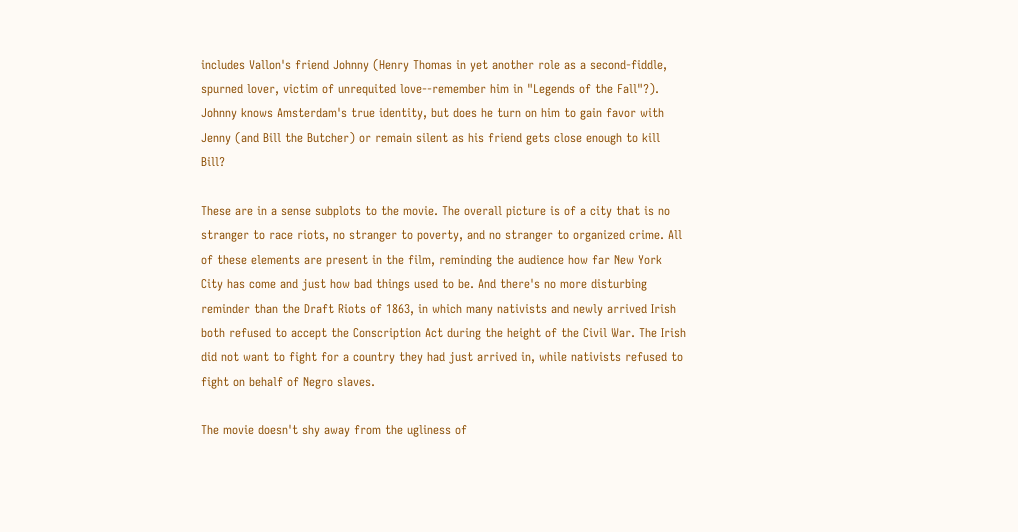includes Vallon's friend Johnny (Henry Thomas in yet another role as a second-fiddle, spurned lover, victim of unrequited love--remember him in "Legends of the Fall"?). Johnny knows Amsterdam's true identity, but does he turn on him to gain favor with Jenny (and Bill the Butcher) or remain silent as his friend gets close enough to kill Bill?

These are in a sense subplots to the movie. The overall picture is of a city that is no stranger to race riots, no stranger to poverty, and no stranger to organized crime. All of these elements are present in the film, reminding the audience how far New York City has come and just how bad things used to be. And there's no more disturbing reminder than the Draft Riots of 1863, in which many nativists and newly arrived Irish both refused to accept the Conscription Act during the height of the Civil War. The Irish did not want to fight for a country they had just arrived in, while nativists refused to fight on behalf of Negro slaves.

The movie doesn't shy away from the ugliness of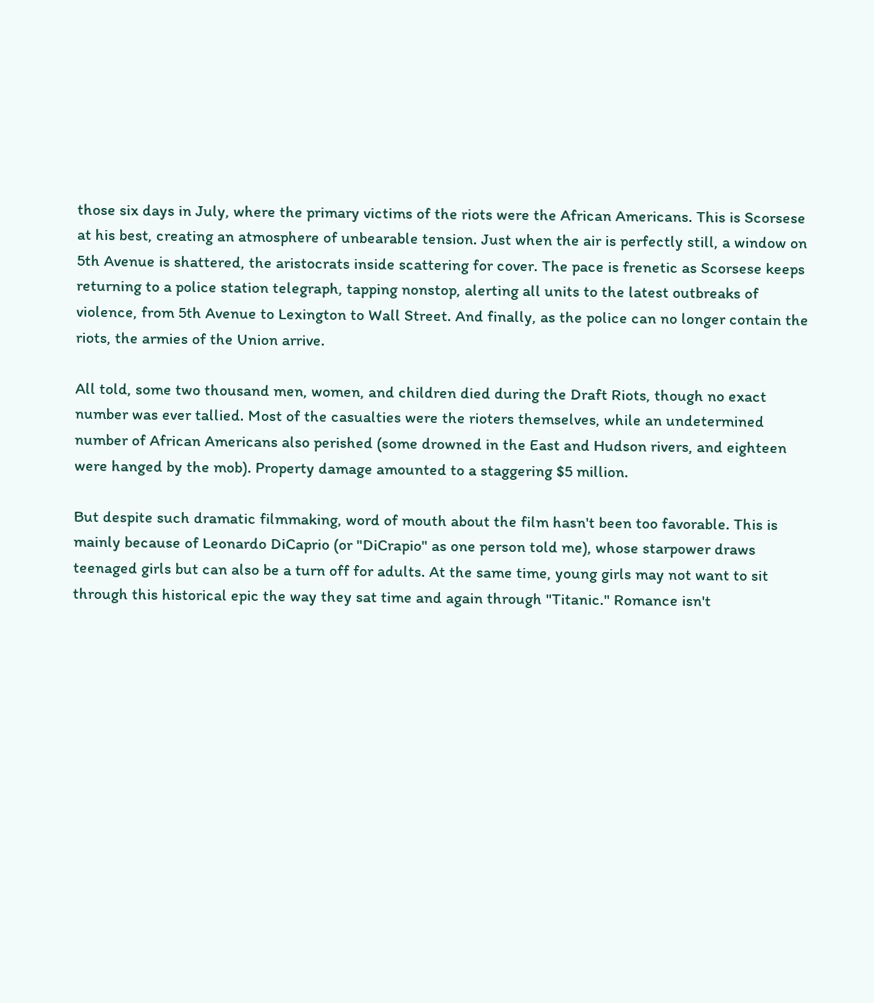those six days in July, where the primary victims of the riots were the African Americans. This is Scorsese at his best, creating an atmosphere of unbearable tension. Just when the air is perfectly still, a window on 5th Avenue is shattered, the aristocrats inside scattering for cover. The pace is frenetic as Scorsese keeps returning to a police station telegraph, tapping nonstop, alerting all units to the latest outbreaks of violence, from 5th Avenue to Lexington to Wall Street. And finally, as the police can no longer contain the riots, the armies of the Union arrive.

All told, some two thousand men, women, and children died during the Draft Riots, though no exact number was ever tallied. Most of the casualties were the rioters themselves, while an undetermined number of African Americans also perished (some drowned in the East and Hudson rivers, and eighteen were hanged by the mob). Property damage amounted to a staggering $5 million.

But despite such dramatic filmmaking, word of mouth about the film hasn't been too favorable. This is mainly because of Leonardo DiCaprio (or "DiCrapio" as one person told me), whose starpower draws teenaged girls but can also be a turn off for adults. At the same time, young girls may not want to sit through this historical epic the way they sat time and again through "Titanic." Romance isn't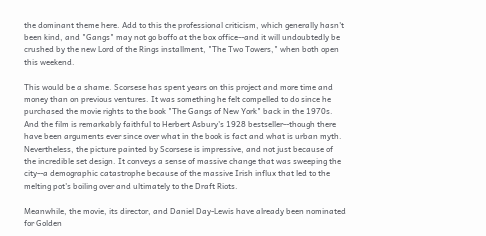the dominant theme here. Add to this the professional criticism, which generally hasn't been kind, and "Gangs" may not go boffo at the box office--and it will undoubtedly be crushed by the new Lord of the Rings installment, "The Two Towers," when both open this weekend.

This would be a shame. Scorsese has spent years on this project and more time and money than on previous ventures. It was something he felt compelled to do since he purchased the movie rights to the book "The Gangs of New York" back in the 1970s. And the film is remarkably faithful to Herbert Asbury's 1928 bestseller--though there have been arguments ever since over what in the book is fact and what is urban myth. Nevertheless, the picture painted by Scorsese is impressive, and not just because of the incredible set design. It conveys a sense of massive change that was sweeping the city--a demographic catastrophe because of the massive Irish influx that led to the melting pot's boiling over and ultimately to the Draft Riots.

Meanwhile, the movie, its director, and Daniel Day-Lewis have already been nominated for Golden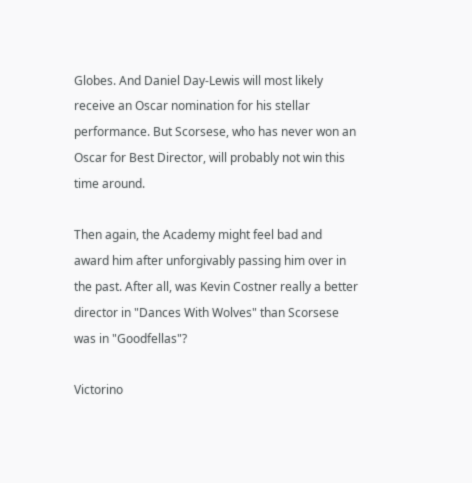Globes. And Daniel Day-Lewis will most likely receive an Oscar nomination for his stellar performance. But Scorsese, who has never won an Oscar for Best Director, will probably not win this time around.

Then again, the Academy might feel bad and award him after unforgivably passing him over in the past. After all, was Kevin Costner really a better director in "Dances With Wolves" than Scorsese was in "Goodfellas"?

Victorino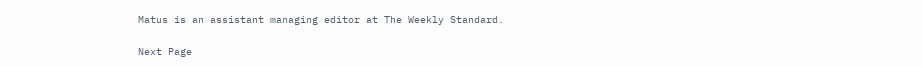Matus is an assistant managing editor at The Weekly Standard.

Next Page